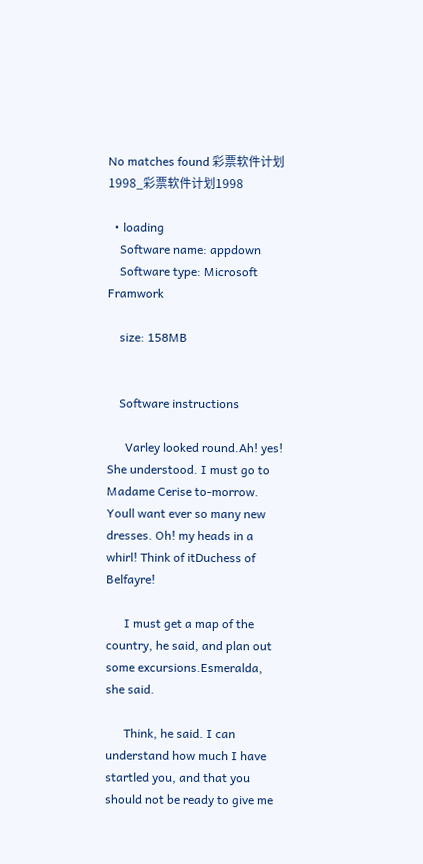No matches found 彩票软件计划1998_彩票软件计划1998

  • loading
    Software name: appdown
    Software type: Microsoft Framwork

    size: 158MB


    Software instructions

      Varley looked round.Ah! yes! She understood. I must go to Madame Cerise to-morrow. Youll want ever so many new dresses. Oh! my heads in a whirl! Think of itDuchess of Belfayre!

      I must get a map of the country, he said, and plan out some excursions.Esmeralda, she said.

      Think, he said. I can understand how much I have startled you, and that you should not be ready to give me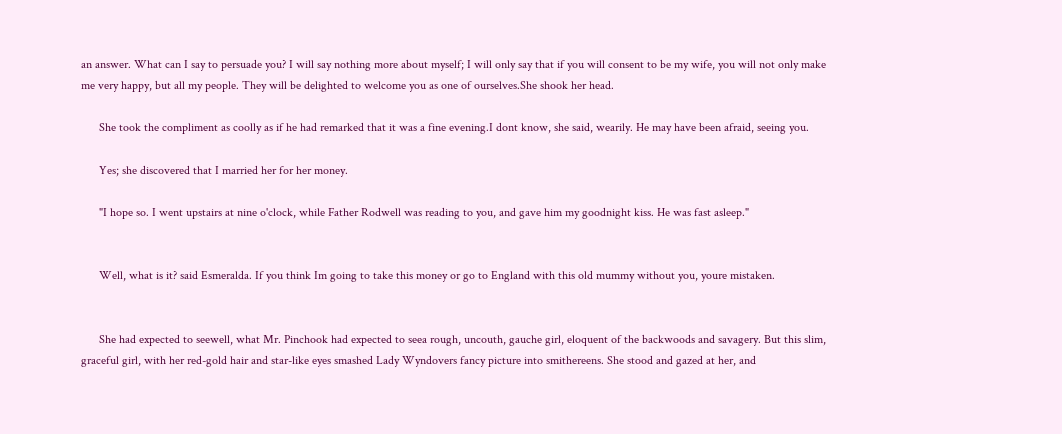an answer. What can I say to persuade you? I will say nothing more about myself; I will only say that if you will consent to be my wife, you will not only make me very happy, but all my people. They will be delighted to welcome you as one of ourselves.She shook her head.

      She took the compliment as coolly as if he had remarked that it was a fine evening.I dont know, she said, wearily. He may have been afraid, seeing you.

      Yes; she discovered that I married her for her money.

      "I hope so. I went upstairs at nine o'clock, while Father Rodwell was reading to you, and gave him my goodnight kiss. He was fast asleep."


      Well, what is it? said Esmeralda. If you think Im going to take this money or go to England with this old mummy without you, youre mistaken.


      She had expected to seewell, what Mr. Pinchook had expected to seea rough, uncouth, gauche girl, eloquent of the backwoods and savagery. But this slim, graceful girl, with her red-gold hair and star-like eyes smashed Lady Wyndovers fancy picture into smithereens. She stood and gazed at her, and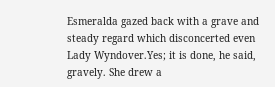Esmeralda gazed back with a grave and steady regard which disconcerted even Lady Wyndover.Yes; it is done, he said, gravely. She drew a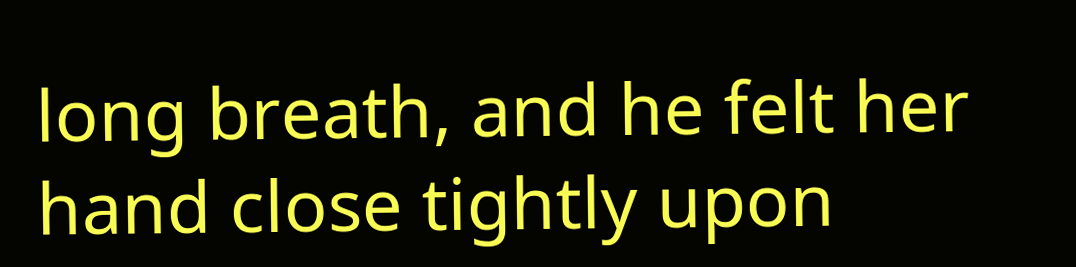long breath, and he felt her hand close tightly upon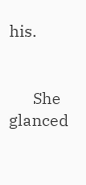his.


      She glanced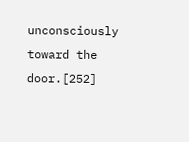unconsciously toward the door.[252]